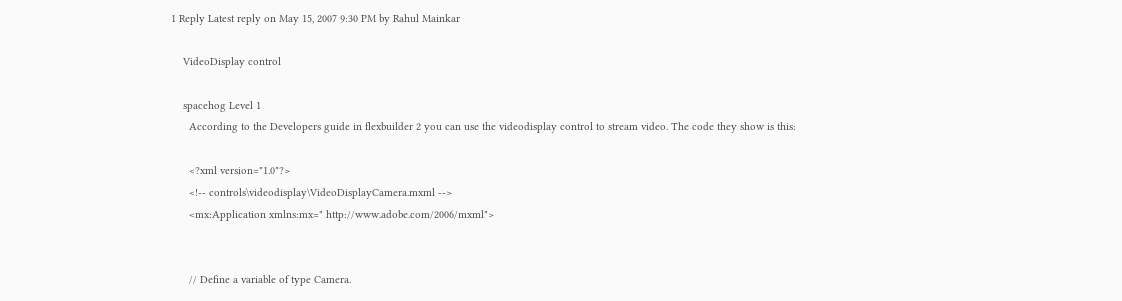1 Reply Latest reply on May 15, 2007 9:30 PM by Rahul Mainkar

    VideoDisplay control

    spacehog Level 1
      According to the Developers guide in flexbuilder 2 you can use the videodisplay control to stream video. The code they show is this:

      <?xml version="1.0"?>
      <!-- controls\videodisplay\VideoDisplayCamera.mxml -->
      <mx:Application xmlns:mx=" http://www.adobe.com/2006/mxml">


      // Define a variable of type Camera.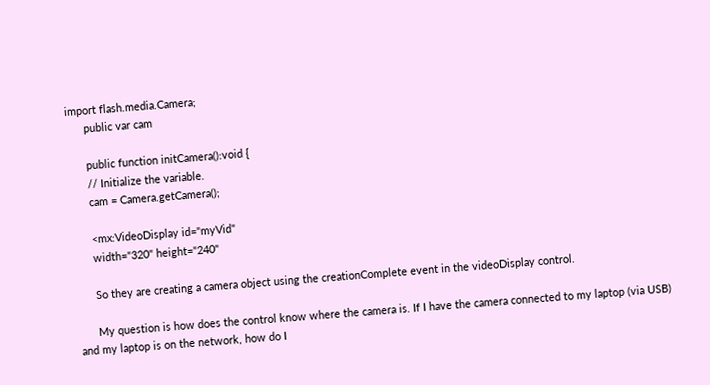import flash.media.Camera;
      public var cam

      public function initCamera():void {
      // Initialize the variable.
      cam = Camera.getCamera();

      <mx:VideoDisplay id="myVid"
      width="320" height="240"

      So they are creating a camera object using the creationComplete event in the videoDisplay control.

      My question is how does the control know where the camera is. If I have the camera connected to my laptop (via USB) and my laptop is on the network, how do I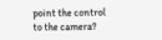point the control to the camera?